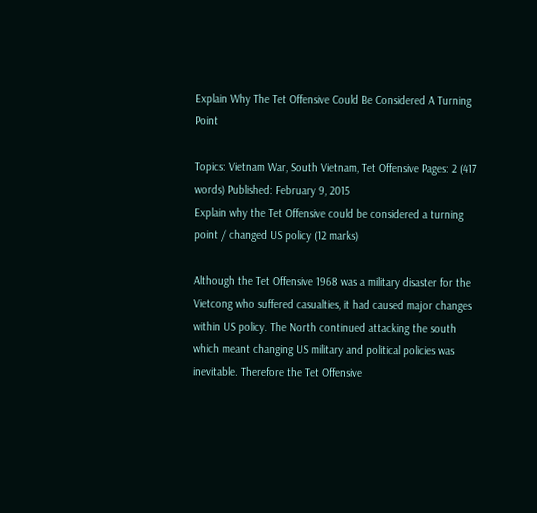Explain Why The Tet Offensive Could Be Considered A Turning Point

Topics: Vietnam War, South Vietnam, Tet Offensive Pages: 2 (417 words) Published: February 9, 2015
Explain why the Tet Offensive could be considered a turning point / changed US policy (12 marks)

Although the Tet Offensive 1968 was a military disaster for the Vietcong who suffered casualties, it had caused major changes within US policy. The North continued attacking the south which meant changing US military and political policies was inevitable. Therefore the Tet Offensive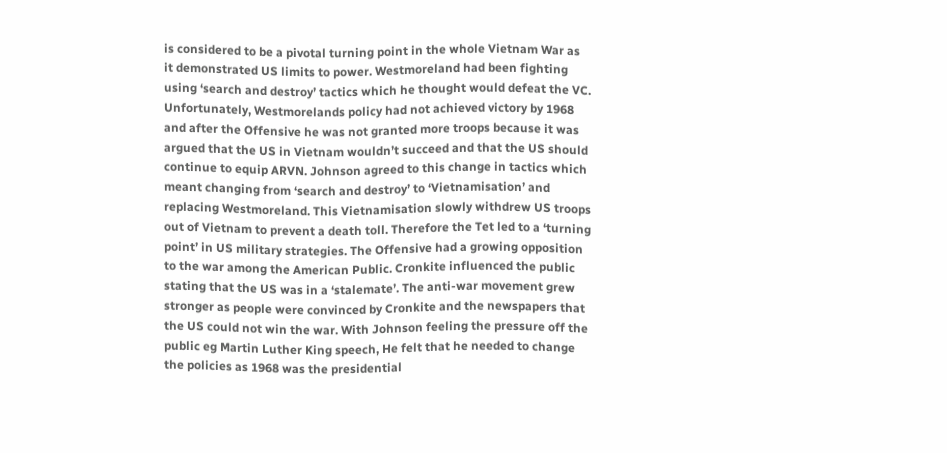is considered to be a pivotal turning point in the whole Vietnam War as it demonstrated US limits to power. Westmoreland had been fighting using ‘search and destroy’ tactics which he thought would defeat the VC. Unfortunately, Westmorelands policy had not achieved victory by 1968 and after the Offensive he was not granted more troops because it was argued that the US in Vietnam wouldn’t succeed and that the US should continue to equip ARVN. Johnson agreed to this change in tactics which meant changing from ‘search and destroy’ to ‘Vietnamisation’ and replacing Westmoreland. This Vietnamisation slowly withdrew US troops out of Vietnam to prevent a death toll. Therefore the Tet led to a ‘turning point’ in US military strategies. The Offensive had a growing opposition to the war among the American Public. Cronkite influenced the public stating that the US was in a ‘stalemate’. The anti-war movement grew stronger as people were convinced by Cronkite and the newspapers that the US could not win the war. With Johnson feeling the pressure off the public eg Martin Luther King speech, He felt that he needed to change the policies as 1968 was the presidential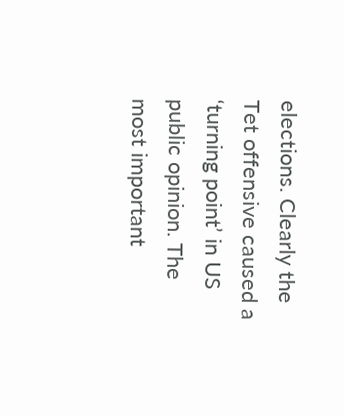elections. Clearly the Tet offensive caused a ‘turning point’ in US public opinion. The most important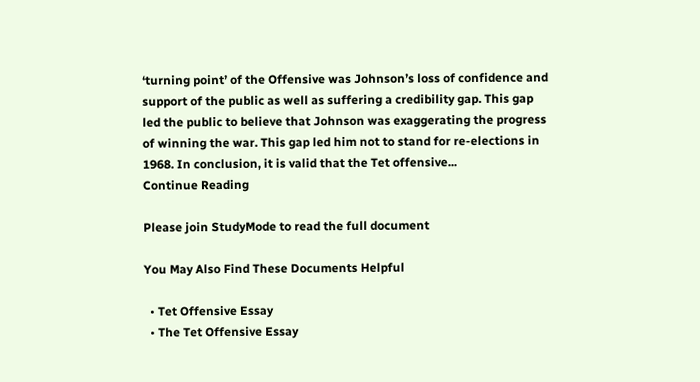‘turning point’ of the Offensive was Johnson’s loss of confidence and support of the public as well as suffering a credibility gap. This gap led the public to believe that Johnson was exaggerating the progress of winning the war. This gap led him not to stand for re-elections in 1968. In conclusion, it is valid that the Tet offensive...
Continue Reading

Please join StudyMode to read the full document

You May Also Find These Documents Helpful

  • Tet Offensive Essay
  • The Tet Offensive Essay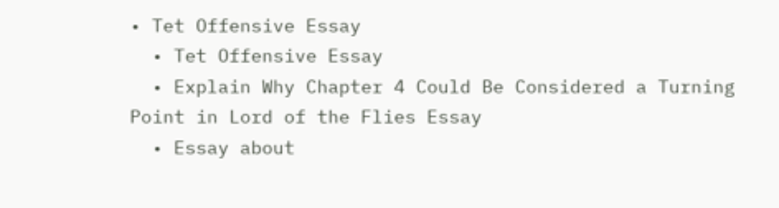• Tet Offensive Essay
  • Tet Offensive Essay
  • Explain Why Chapter 4 Could Be Considered a Turning Point in Lord of the Flies Essay
  • Essay about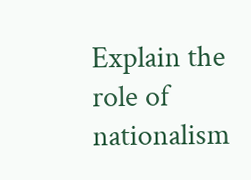Explain the role of nationalism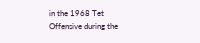in the 1968 Tet Offensive during the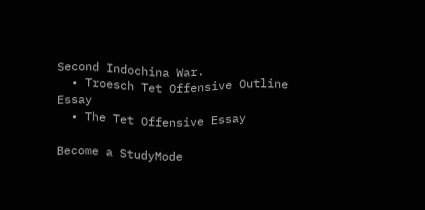Second Indochina War.
  • Troesch Tet Offensive Outline Essay
  • The Tet Offensive Essay

Become a StudyMode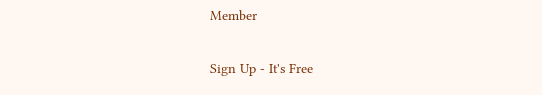Member

Sign Up - It's Free